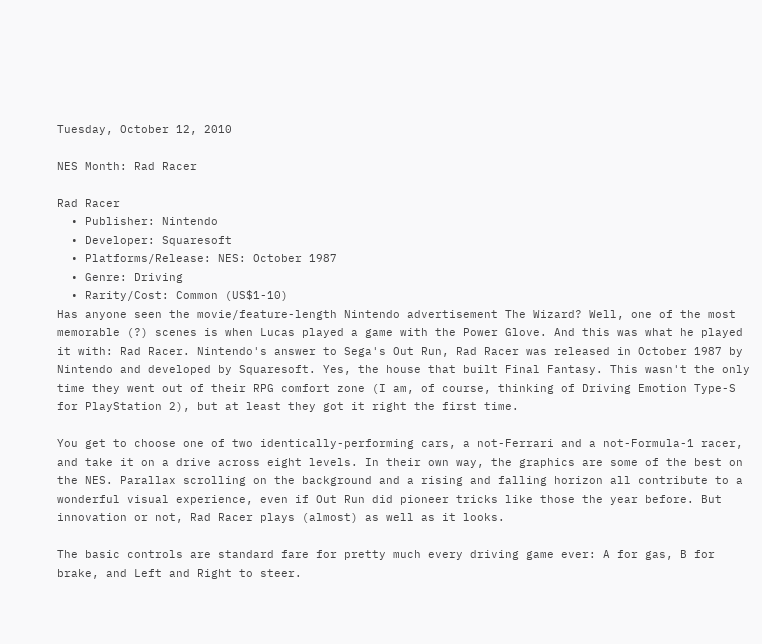Tuesday, October 12, 2010

NES Month: Rad Racer

Rad Racer
  • Publisher: Nintendo
  • Developer: Squaresoft
  • Platforms/Release: NES: October 1987
  • Genre: Driving
  • Rarity/Cost: Common (US$1-10)
Has anyone seen the movie/feature-length Nintendo advertisement The Wizard? Well, one of the most memorable (?) scenes is when Lucas played a game with the Power Glove. And this was what he played it with: Rad Racer. Nintendo's answer to Sega's Out Run, Rad Racer was released in October 1987 by Nintendo and developed by Squaresoft. Yes, the house that built Final Fantasy. This wasn't the only time they went out of their RPG comfort zone (I am, of course, thinking of Driving Emotion Type-S for PlayStation 2), but at least they got it right the first time.

You get to choose one of two identically-performing cars, a not-Ferrari and a not-Formula-1 racer, and take it on a drive across eight levels. In their own way, the graphics are some of the best on the NES. Parallax scrolling on the background and a rising and falling horizon all contribute to a wonderful visual experience, even if Out Run did pioneer tricks like those the year before. But innovation or not, Rad Racer plays (almost) as well as it looks.

The basic controls are standard fare for pretty much every driving game ever: A for gas, B for brake, and Left and Right to steer.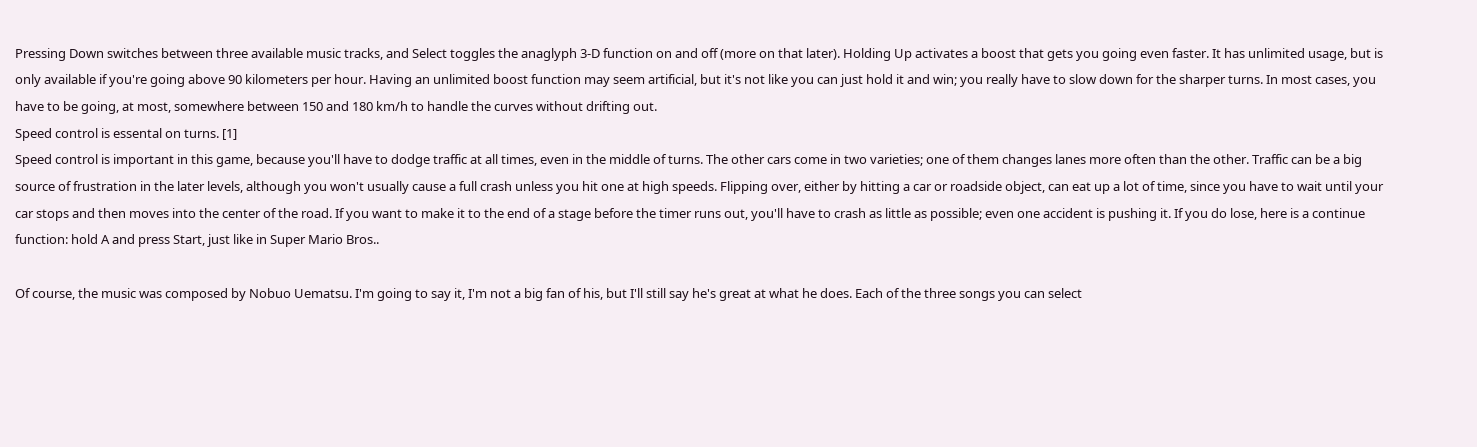Pressing Down switches between three available music tracks, and Select toggles the anaglyph 3-D function on and off (more on that later). Holding Up activates a boost that gets you going even faster. It has unlimited usage, but is only available if you're going above 90 kilometers per hour. Having an unlimited boost function may seem artificial, but it's not like you can just hold it and win; you really have to slow down for the sharper turns. In most cases, you have to be going, at most, somewhere between 150 and 180 km/h to handle the curves without drifting out.
Speed control is essental on turns. [1]
Speed control is important in this game, because you'll have to dodge traffic at all times, even in the middle of turns. The other cars come in two varieties; one of them changes lanes more often than the other. Traffic can be a big source of frustration in the later levels, although you won't usually cause a full crash unless you hit one at high speeds. Flipping over, either by hitting a car or roadside object, can eat up a lot of time, since you have to wait until your car stops and then moves into the center of the road. If you want to make it to the end of a stage before the timer runs out, you'll have to crash as little as possible; even one accident is pushing it. If you do lose, here is a continue function: hold A and press Start, just like in Super Mario Bros..

Of course, the music was composed by Nobuo Uematsu. I'm going to say it, I'm not a big fan of his, but I'll still say he's great at what he does. Each of the three songs you can select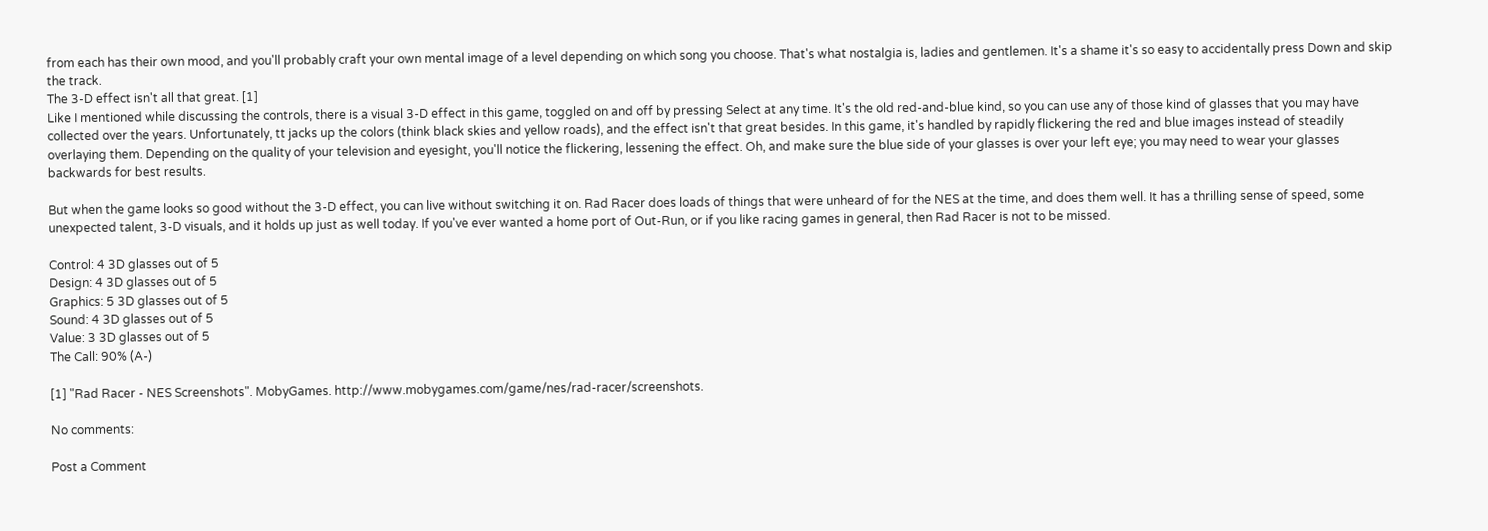from each has their own mood, and you'll probably craft your own mental image of a level depending on which song you choose. That's what nostalgia is, ladies and gentlemen. It's a shame it's so easy to accidentally press Down and skip the track.
The 3-D effect isn't all that great. [1]
Like I mentioned while discussing the controls, there is a visual 3-D effect in this game, toggled on and off by pressing Select at any time. It's the old red-and-blue kind, so you can use any of those kind of glasses that you may have collected over the years. Unfortunately, tt jacks up the colors (think black skies and yellow roads), and the effect isn't that great besides. In this game, it's handled by rapidly flickering the red and blue images instead of steadily overlaying them. Depending on the quality of your television and eyesight, you'll notice the flickering, lessening the effect. Oh, and make sure the blue side of your glasses is over your left eye; you may need to wear your glasses backwards for best results.

But when the game looks so good without the 3-D effect, you can live without switching it on. Rad Racer does loads of things that were unheard of for the NES at the time, and does them well. It has a thrilling sense of speed, some unexpected talent, 3-D visuals, and it holds up just as well today. If you've ever wanted a home port of Out-Run, or if you like racing games in general, then Rad Racer is not to be missed.

Control: 4 3D glasses out of 5
Design: 4 3D glasses out of 5
Graphics: 5 3D glasses out of 5
Sound: 4 3D glasses out of 5
Value: 3 3D glasses out of 5
The Call: 90% (A-)

[1] "Rad Racer - NES Screenshots". MobyGames. http://www.mobygames.com/game/nes/rad-racer/screenshots.

No comments:

Post a Comment